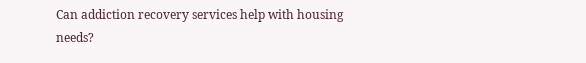Can addiction recovery services help with housing needs?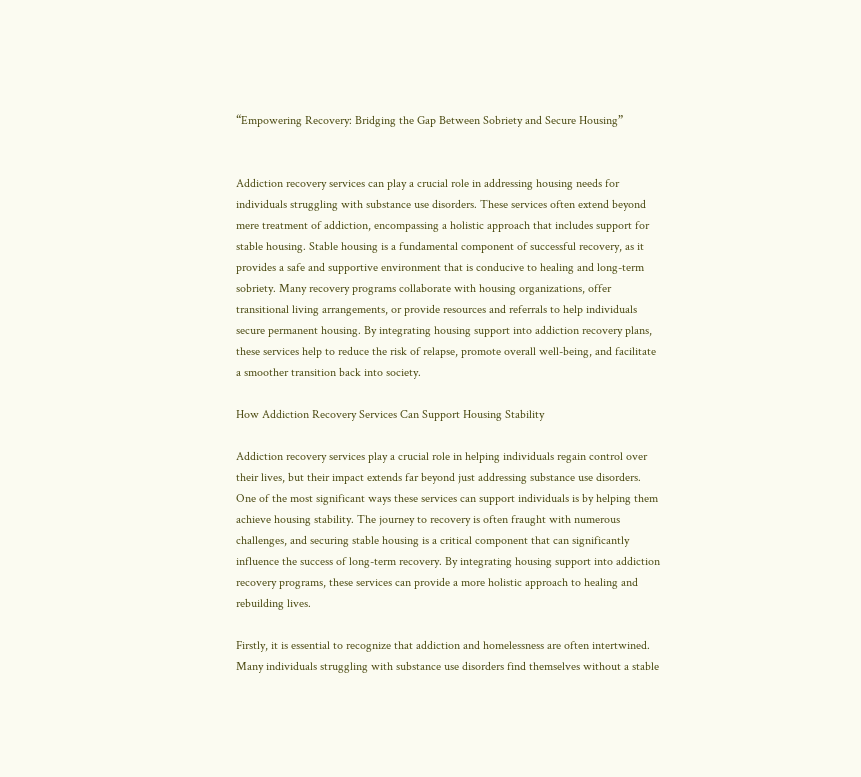“Empowering Recovery: Bridging the Gap Between Sobriety and Secure Housing”


Addiction recovery services can play a crucial role in addressing housing needs for individuals struggling with substance use disorders. These services often extend beyond mere treatment of addiction, encompassing a holistic approach that includes support for stable housing. Stable housing is a fundamental component of successful recovery, as it provides a safe and supportive environment that is conducive to healing and long-term sobriety. Many recovery programs collaborate with housing organizations, offer transitional living arrangements, or provide resources and referrals to help individuals secure permanent housing. By integrating housing support into addiction recovery plans, these services help to reduce the risk of relapse, promote overall well-being, and facilitate a smoother transition back into society.

How Addiction Recovery Services Can Support Housing Stability

Addiction recovery services play a crucial role in helping individuals regain control over their lives, but their impact extends far beyond just addressing substance use disorders. One of the most significant ways these services can support individuals is by helping them achieve housing stability. The journey to recovery is often fraught with numerous challenges, and securing stable housing is a critical component that can significantly influence the success of long-term recovery. By integrating housing support into addiction recovery programs, these services can provide a more holistic approach to healing and rebuilding lives.

Firstly, it is essential to recognize that addiction and homelessness are often intertwined. Many individuals struggling with substance use disorders find themselves without a stable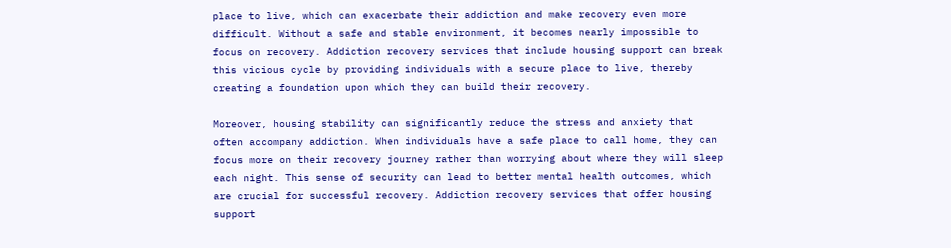place to live, which can exacerbate their addiction and make recovery even more difficult. Without a safe and stable environment, it becomes nearly impossible to focus on recovery. Addiction recovery services that include housing support can break this vicious cycle by providing individuals with a secure place to live, thereby creating a foundation upon which they can build their recovery.

Moreover, housing stability can significantly reduce the stress and anxiety that often accompany addiction. When individuals have a safe place to call home, they can focus more on their recovery journey rather than worrying about where they will sleep each night. This sense of security can lead to better mental health outcomes, which are crucial for successful recovery. Addiction recovery services that offer housing support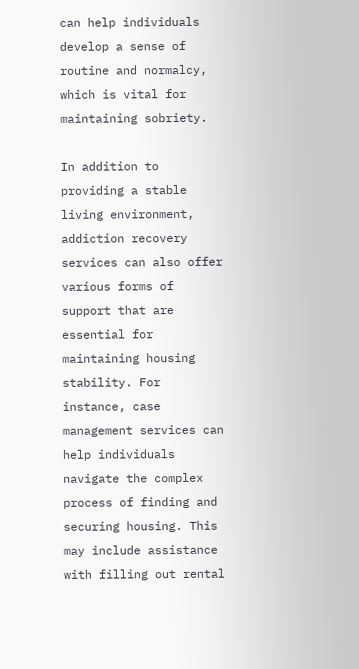can help individuals develop a sense of routine and normalcy, which is vital for maintaining sobriety.

In addition to providing a stable living environment, addiction recovery services can also offer various forms of support that are essential for maintaining housing stability. For instance, case management services can help individuals navigate the complex process of finding and securing housing. This may include assistance with filling out rental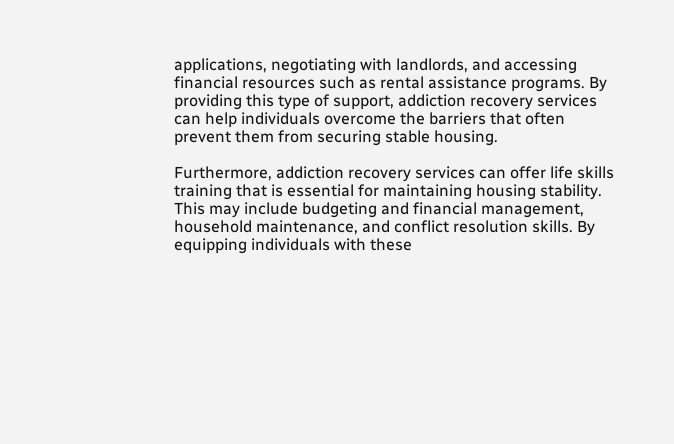applications, negotiating with landlords, and accessing financial resources such as rental assistance programs. By providing this type of support, addiction recovery services can help individuals overcome the barriers that often prevent them from securing stable housing.

Furthermore, addiction recovery services can offer life skills training that is essential for maintaining housing stability. This may include budgeting and financial management, household maintenance, and conflict resolution skills. By equipping individuals with these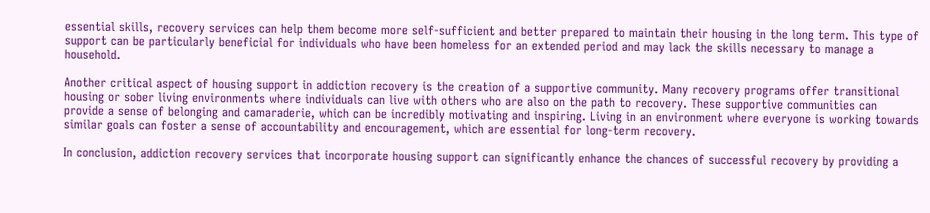essential skills, recovery services can help them become more self-sufficient and better prepared to maintain their housing in the long term. This type of support can be particularly beneficial for individuals who have been homeless for an extended period and may lack the skills necessary to manage a household.

Another critical aspect of housing support in addiction recovery is the creation of a supportive community. Many recovery programs offer transitional housing or sober living environments where individuals can live with others who are also on the path to recovery. These supportive communities can provide a sense of belonging and camaraderie, which can be incredibly motivating and inspiring. Living in an environment where everyone is working towards similar goals can foster a sense of accountability and encouragement, which are essential for long-term recovery.

In conclusion, addiction recovery services that incorporate housing support can significantly enhance the chances of successful recovery by providing a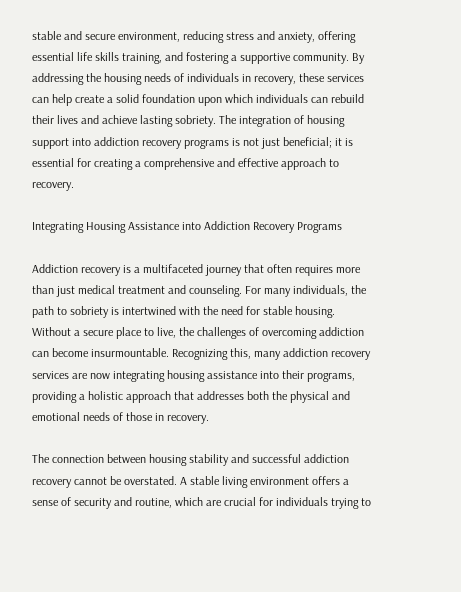stable and secure environment, reducing stress and anxiety, offering essential life skills training, and fostering a supportive community. By addressing the housing needs of individuals in recovery, these services can help create a solid foundation upon which individuals can rebuild their lives and achieve lasting sobriety. The integration of housing support into addiction recovery programs is not just beneficial; it is essential for creating a comprehensive and effective approach to recovery.

Integrating Housing Assistance into Addiction Recovery Programs

Addiction recovery is a multifaceted journey that often requires more than just medical treatment and counseling. For many individuals, the path to sobriety is intertwined with the need for stable housing. Without a secure place to live, the challenges of overcoming addiction can become insurmountable. Recognizing this, many addiction recovery services are now integrating housing assistance into their programs, providing a holistic approach that addresses both the physical and emotional needs of those in recovery.

The connection between housing stability and successful addiction recovery cannot be overstated. A stable living environment offers a sense of security and routine, which are crucial for individuals trying to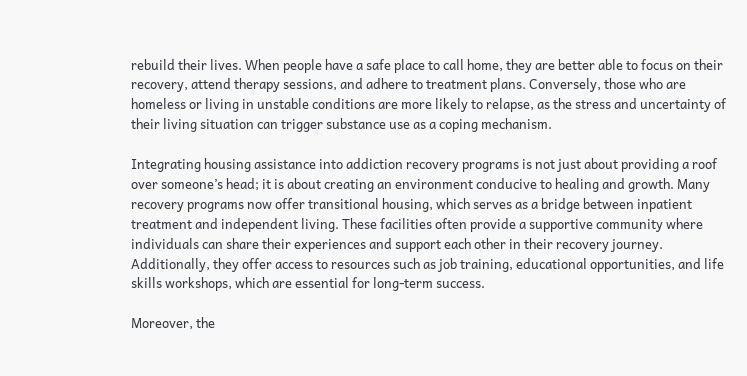rebuild their lives. When people have a safe place to call home, they are better able to focus on their recovery, attend therapy sessions, and adhere to treatment plans. Conversely, those who are homeless or living in unstable conditions are more likely to relapse, as the stress and uncertainty of their living situation can trigger substance use as a coping mechanism.

Integrating housing assistance into addiction recovery programs is not just about providing a roof over someone’s head; it is about creating an environment conducive to healing and growth. Many recovery programs now offer transitional housing, which serves as a bridge between inpatient treatment and independent living. These facilities often provide a supportive community where individuals can share their experiences and support each other in their recovery journey. Additionally, they offer access to resources such as job training, educational opportunities, and life skills workshops, which are essential for long-term success.

Moreover, the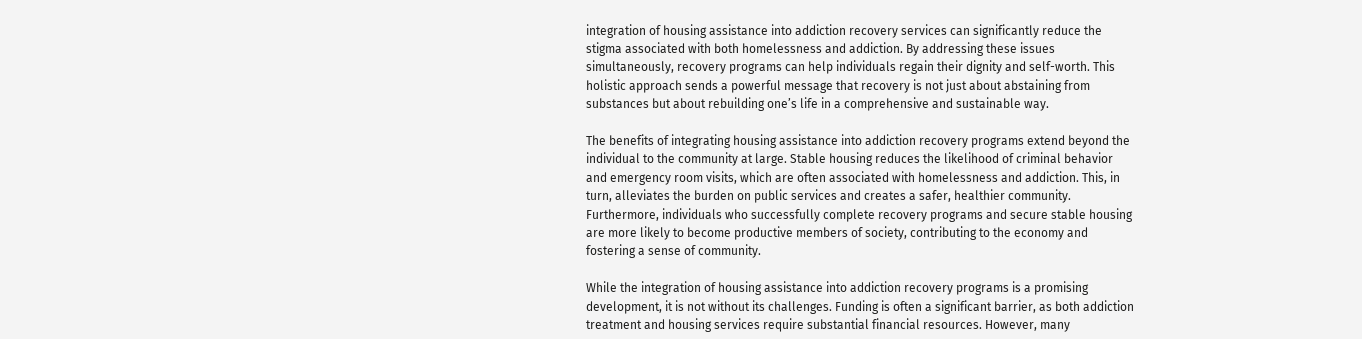integration of housing assistance into addiction recovery services can significantly reduce the stigma associated with both homelessness and addiction. By addressing these issues simultaneously, recovery programs can help individuals regain their dignity and self-worth. This holistic approach sends a powerful message that recovery is not just about abstaining from substances but about rebuilding one’s life in a comprehensive and sustainable way.

The benefits of integrating housing assistance into addiction recovery programs extend beyond the individual to the community at large. Stable housing reduces the likelihood of criminal behavior and emergency room visits, which are often associated with homelessness and addiction. This, in turn, alleviates the burden on public services and creates a safer, healthier community. Furthermore, individuals who successfully complete recovery programs and secure stable housing are more likely to become productive members of society, contributing to the economy and fostering a sense of community.

While the integration of housing assistance into addiction recovery programs is a promising development, it is not without its challenges. Funding is often a significant barrier, as both addiction treatment and housing services require substantial financial resources. However, many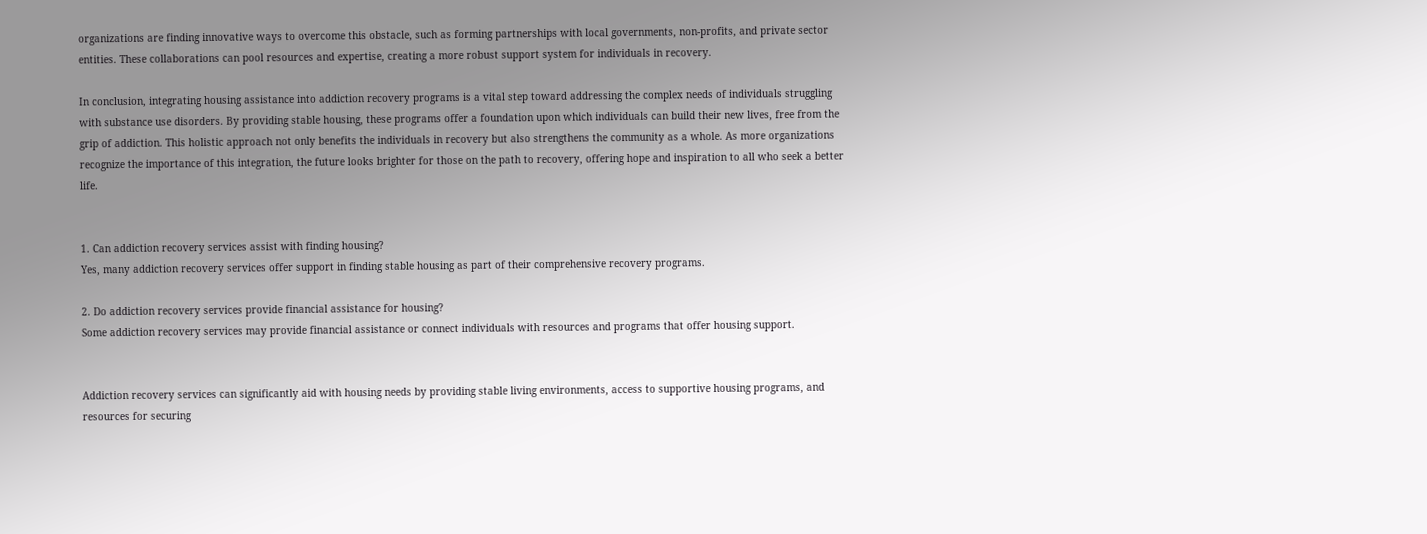organizations are finding innovative ways to overcome this obstacle, such as forming partnerships with local governments, non-profits, and private sector entities. These collaborations can pool resources and expertise, creating a more robust support system for individuals in recovery.

In conclusion, integrating housing assistance into addiction recovery programs is a vital step toward addressing the complex needs of individuals struggling with substance use disorders. By providing stable housing, these programs offer a foundation upon which individuals can build their new lives, free from the grip of addiction. This holistic approach not only benefits the individuals in recovery but also strengthens the community as a whole. As more organizations recognize the importance of this integration, the future looks brighter for those on the path to recovery, offering hope and inspiration to all who seek a better life.


1. Can addiction recovery services assist with finding housing?
Yes, many addiction recovery services offer support in finding stable housing as part of their comprehensive recovery programs.

2. Do addiction recovery services provide financial assistance for housing?
Some addiction recovery services may provide financial assistance or connect individuals with resources and programs that offer housing support.


Addiction recovery services can significantly aid with housing needs by providing stable living environments, access to supportive housing programs, and resources for securing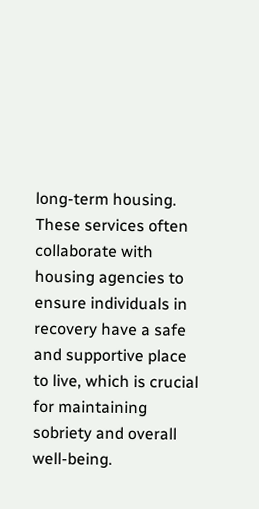long-term housing. These services often collaborate with housing agencies to ensure individuals in recovery have a safe and supportive place to live, which is crucial for maintaining sobriety and overall well-being.